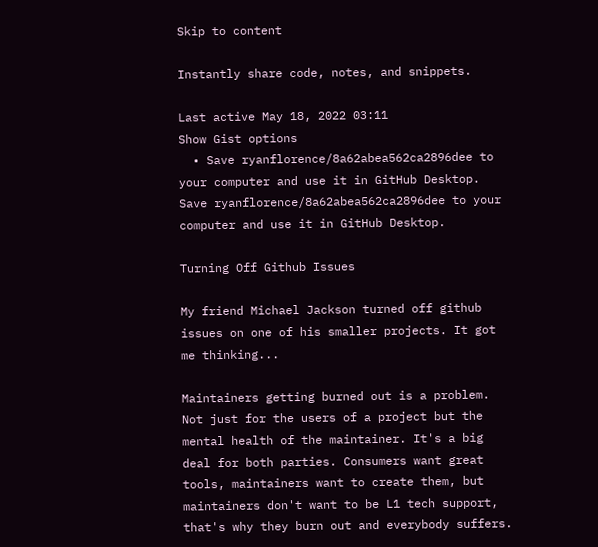Skip to content

Instantly share code, notes, and snippets.

Last active May 18, 2022 03:11
Show Gist options
  • Save ryanflorence/8a62abea562ca2896dee to your computer and use it in GitHub Desktop.
Save ryanflorence/8a62abea562ca2896dee to your computer and use it in GitHub Desktop.

Turning Off Github Issues

My friend Michael Jackson turned off github issues on one of his smaller projects. It got me thinking...

Maintainers getting burned out is a problem. Not just for the users of a project but the mental health of the maintainer. It's a big deal for both parties. Consumers want great tools, maintainers want to create them, but maintainers don't want to be L1 tech support, that's why they burn out and everybody suffers.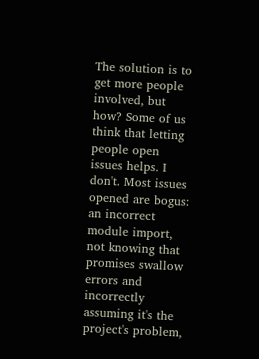The solution is to get more people involved, but how? Some of us think that letting people open issues helps. I don't. Most issues opened are bogus: an incorrect module import, not knowing that promises swallow errors and incorrectly assuming it's the project's problem,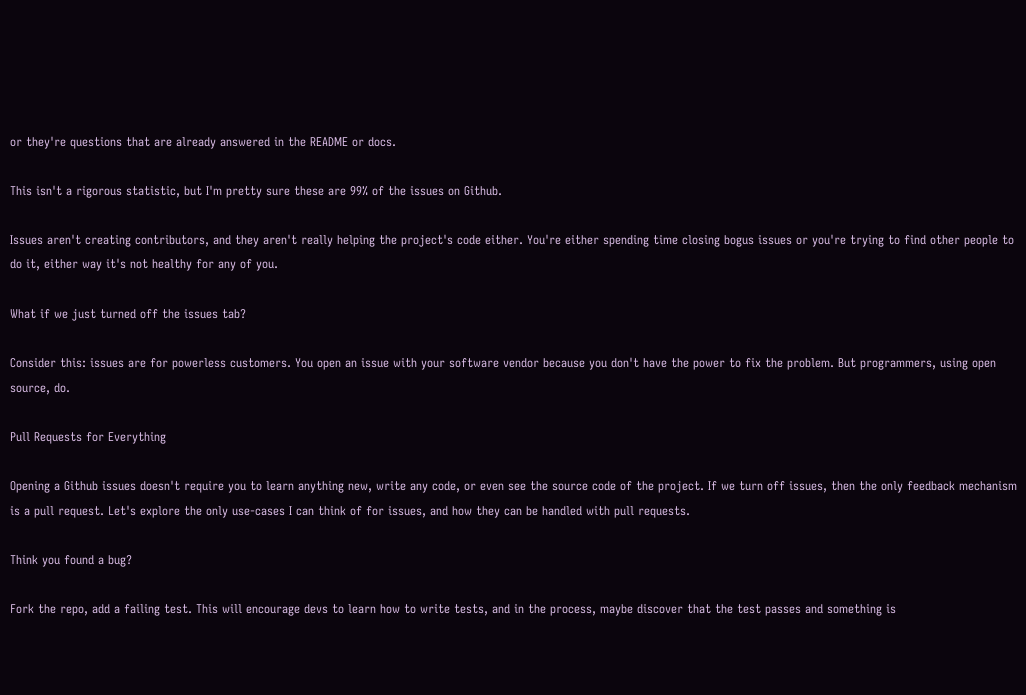or they're questions that are already answered in the README or docs.

This isn't a rigorous statistic, but I'm pretty sure these are 99% of the issues on Github.

Issues aren't creating contributors, and they aren't really helping the project's code either. You're either spending time closing bogus issues or you're trying to find other people to do it, either way it's not healthy for any of you.

What if we just turned off the issues tab?

Consider this: issues are for powerless customers. You open an issue with your software vendor because you don't have the power to fix the problem. But programmers, using open source, do.

Pull Requests for Everything

Opening a Github issues doesn't require you to learn anything new, write any code, or even see the source code of the project. If we turn off issues, then the only feedback mechanism is a pull request. Let's explore the only use-cases I can think of for issues, and how they can be handled with pull requests.

Think you found a bug?

Fork the repo, add a failing test. This will encourage devs to learn how to write tests, and in the process, maybe discover that the test passes and something is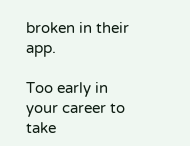broken in their app.

Too early in your career to take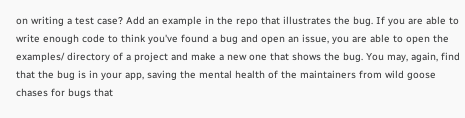on writing a test case? Add an example in the repo that illustrates the bug. If you are able to write enough code to think you've found a bug and open an issue, you are able to open the examples/ directory of a project and make a new one that shows the bug. You may, again, find that the bug is in your app, saving the mental health of the maintainers from wild goose chases for bugs that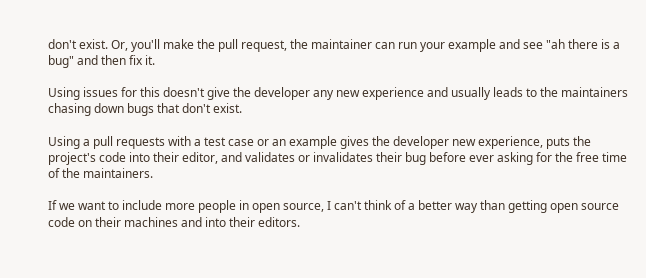don't exist. Or, you'll make the pull request, the maintainer can run your example and see "ah there is a bug" and then fix it.

Using issues for this doesn't give the developer any new experience and usually leads to the maintainers chasing down bugs that don't exist.

Using a pull requests with a test case or an example gives the developer new experience, puts the project's code into their editor, and validates or invalidates their bug before ever asking for the free time of the maintainers.

If we want to include more people in open source, I can't think of a better way than getting open source code on their machines and into their editors.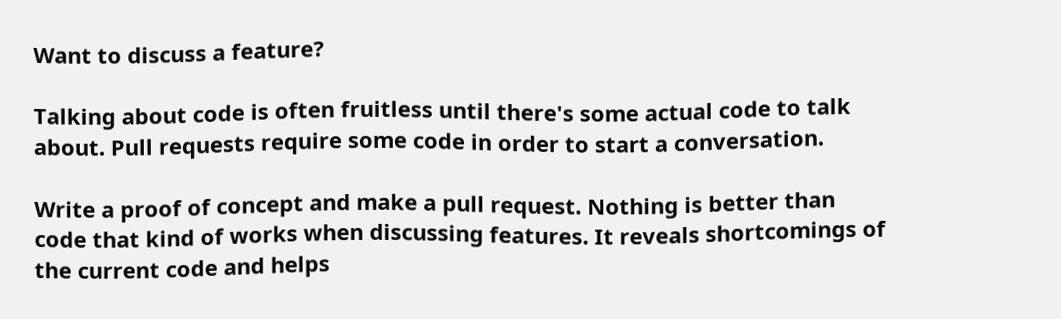Want to discuss a feature?

Talking about code is often fruitless until there's some actual code to talk about. Pull requests require some code in order to start a conversation.

Write a proof of concept and make a pull request. Nothing is better than code that kind of works when discussing features. It reveals shortcomings of the current code and helps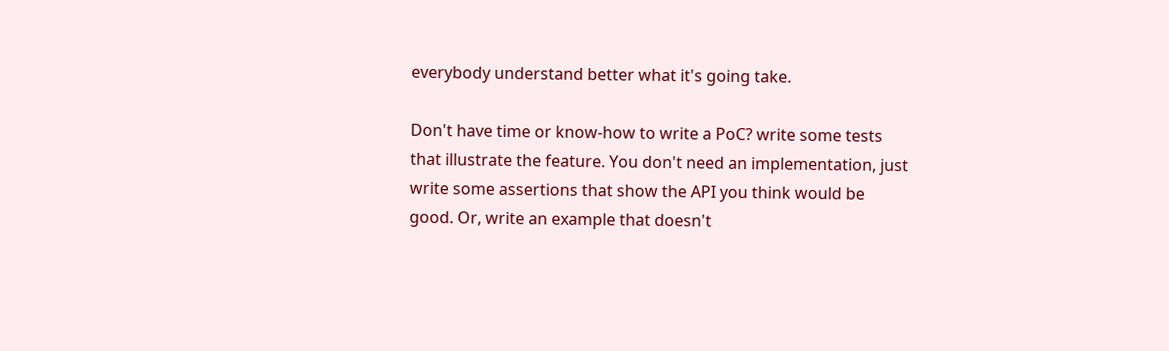everybody understand better what it's going take.

Don't have time or know-how to write a PoC? write some tests that illustrate the feature. You don't need an implementation, just write some assertions that show the API you think would be good. Or, write an example that doesn't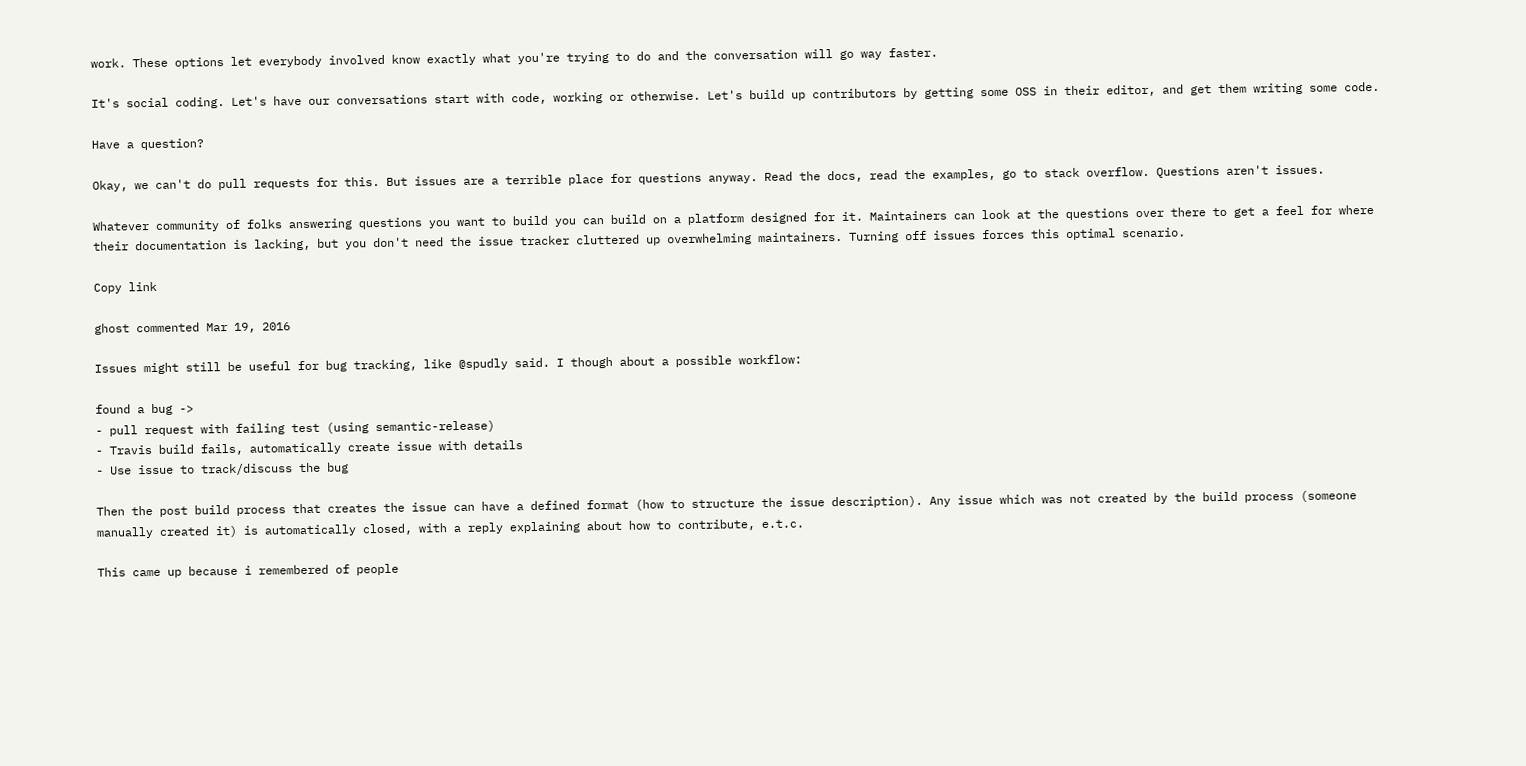work. These options let everybody involved know exactly what you're trying to do and the conversation will go way faster.

It's social coding. Let's have our conversations start with code, working or otherwise. Let's build up contributors by getting some OSS in their editor, and get them writing some code.

Have a question?

Okay, we can't do pull requests for this. But issues are a terrible place for questions anyway. Read the docs, read the examples, go to stack overflow. Questions aren't issues.

Whatever community of folks answering questions you want to build you can build on a platform designed for it. Maintainers can look at the questions over there to get a feel for where their documentation is lacking, but you don't need the issue tracker cluttered up overwhelming maintainers. Turning off issues forces this optimal scenario.

Copy link

ghost commented Mar 19, 2016

Issues might still be useful for bug tracking, like @spudly said. I though about a possible workflow:

found a bug ->
- pull request with failing test (using semantic-release)
- Travis build fails, automatically create issue with details
- Use issue to track/discuss the bug

Then the post build process that creates the issue can have a defined format (how to structure the issue description). Any issue which was not created by the build process (someone manually created it) is automatically closed, with a reply explaining about how to contribute, e.t.c.

This came up because i remembered of people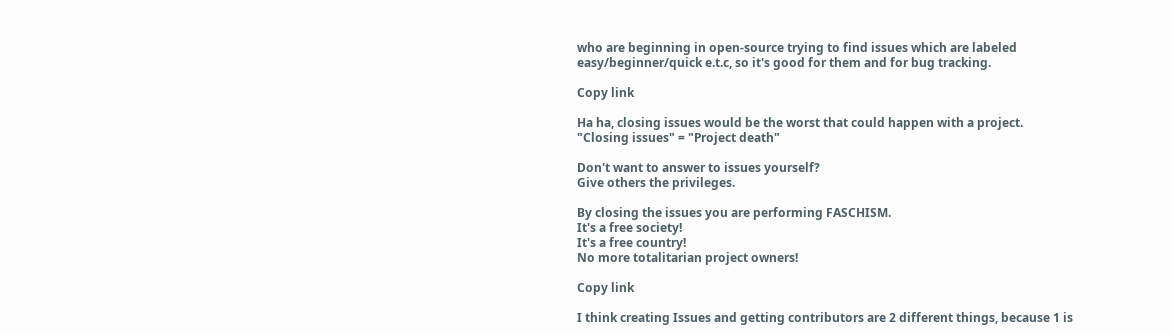who are beginning in open-source trying to find issues which are labeled easy/beginner/quick e.t.c, so it's good for them and for bug tracking.

Copy link

Ha ha, closing issues would be the worst that could happen with a project.
"Closing issues" = "Project death"

Don't want to answer to issues yourself?
Give others the privileges.

By closing the issues you are performing FASCHISM.
It's a free society!
It's a free country!
No more totalitarian project owners!

Copy link

I think creating Issues and getting contributors are 2 different things, because 1 is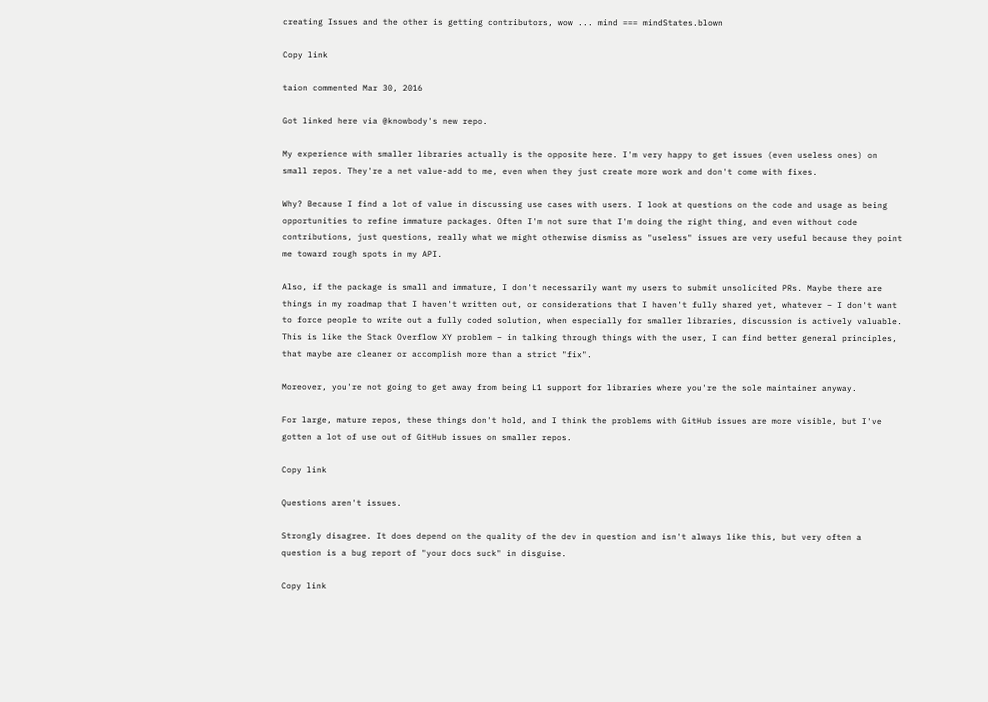creating Issues and the other is getting contributors, wow ... mind === mindStates.blown

Copy link

taion commented Mar 30, 2016

Got linked here via @knowbody's new repo.

My experience with smaller libraries actually is the opposite here. I'm very happy to get issues (even useless ones) on small repos. They're a net value-add to me, even when they just create more work and don't come with fixes.

Why? Because I find a lot of value in discussing use cases with users. I look at questions on the code and usage as being opportunities to refine immature packages. Often I'm not sure that I'm doing the right thing, and even without code contributions, just questions, really what we might otherwise dismiss as "useless" issues are very useful because they point me toward rough spots in my API.

Also, if the package is small and immature, I don't necessarily want my users to submit unsolicited PRs. Maybe there are things in my roadmap that I haven't written out, or considerations that I haven't fully shared yet, whatever – I don't want to force people to write out a fully coded solution, when especially for smaller libraries, discussion is actively valuable. This is like the Stack Overflow XY problem – in talking through things with the user, I can find better general principles, that maybe are cleaner or accomplish more than a strict "fix".

Moreover, you're not going to get away from being L1 support for libraries where you're the sole maintainer anyway.

For large, mature repos, these things don't hold, and I think the problems with GitHub issues are more visible, but I've gotten a lot of use out of GitHub issues on smaller repos.

Copy link

Questions aren't issues.

Strongly disagree. It does depend on the quality of the dev in question and isn't always like this, but very often a question is a bug report of "your docs suck" in disguise.

Copy link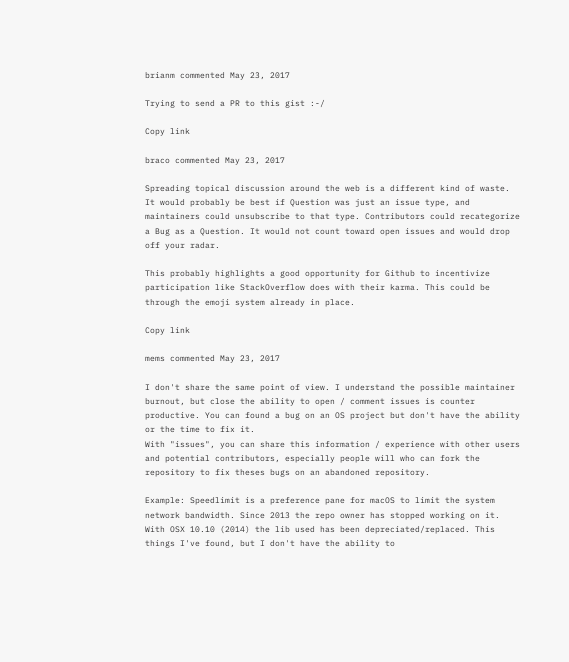brianm commented May 23, 2017

Trying to send a PR to this gist :-/

Copy link

braco commented May 23, 2017

Spreading topical discussion around the web is a different kind of waste. It would probably be best if Question was just an issue type, and maintainers could unsubscribe to that type. Contributors could recategorize a Bug as a Question. It would not count toward open issues and would drop off your radar.

This probably highlights a good opportunity for Github to incentivize participation like StackOverflow does with their karma. This could be through the emoji system already in place.

Copy link

mems commented May 23, 2017

I don't share the same point of view. I understand the possible maintainer burnout, but close the ability to open / comment issues is counter productive. You can found a bug on an OS project but don't have the ability or the time to fix it.
With "issues", you can share this information / experience with other users and potential contributors, especially people will who can fork the repository to fix theses bugs on an abandoned repository.

Example: Speedlimit is a preference pane for macOS to limit the system network bandwidth. Since 2013 the repo owner has stopped working on it.
With OSX 10.10 (2014) the lib used has been depreciated/replaced. This things I've found, but I don't have the ability to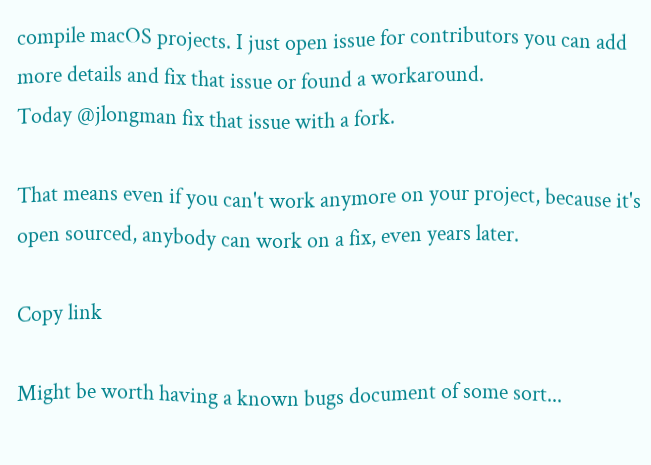compile macOS projects. I just open issue for contributors you can add more details and fix that issue or found a workaround.
Today @jlongman fix that issue with a fork.

That means even if you can't work anymore on your project, because it's open sourced, anybody can work on a fix, even years later.

Copy link

Might be worth having a known bugs document of some sort...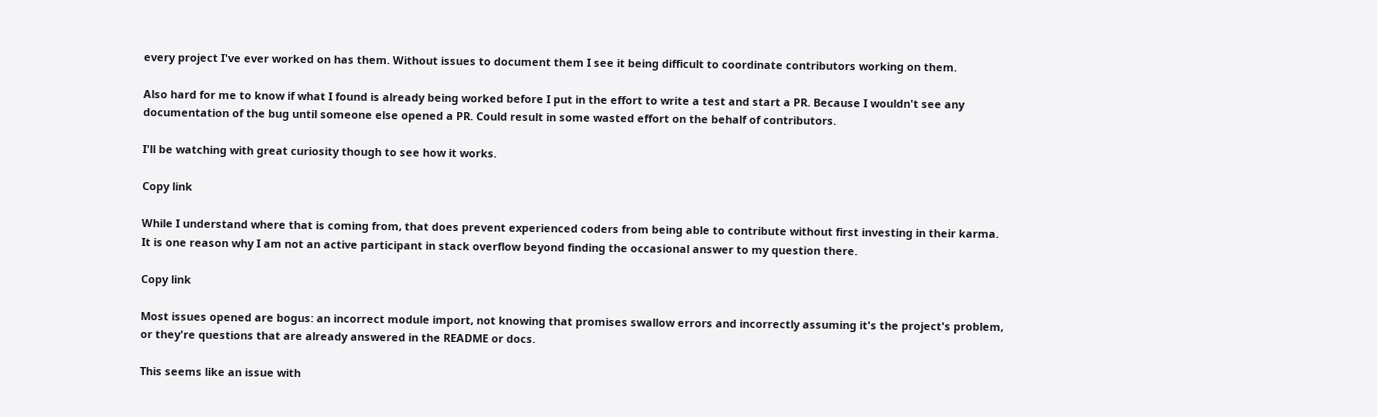every project I've ever worked on has them. Without issues to document them I see it being difficult to coordinate contributors working on them.

Also hard for me to know if what I found is already being worked before I put in the effort to write a test and start a PR. Because I wouldn't see any documentation of the bug until someone else opened a PR. Could result in some wasted effort on the behalf of contributors.

I'll be watching with great curiosity though to see how it works.

Copy link

While I understand where that is coming from, that does prevent experienced coders from being able to contribute without first investing in their karma. It is one reason why I am not an active participant in stack overflow beyond finding the occasional answer to my question there.

Copy link

Most issues opened are bogus: an incorrect module import, not knowing that promises swallow errors and incorrectly assuming it's the project's problem, or they're questions that are already answered in the README or docs.

This seems like an issue with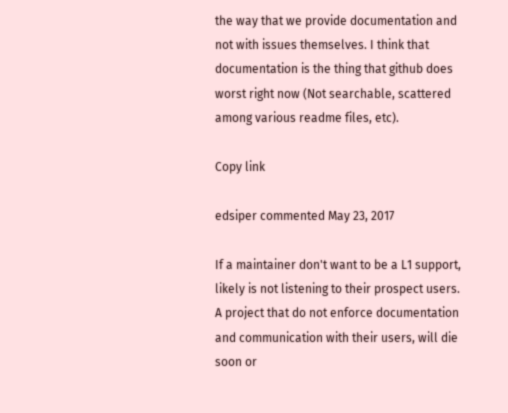the way that we provide documentation and not with issues themselves. I think that documentation is the thing that github does worst right now (Not searchable, scattered among various readme files, etc).

Copy link

edsiper commented May 23, 2017

If a maintainer don't want to be a L1 support, likely is not listening to their prospect users. A project that do not enforce documentation and communication with their users, will die soon or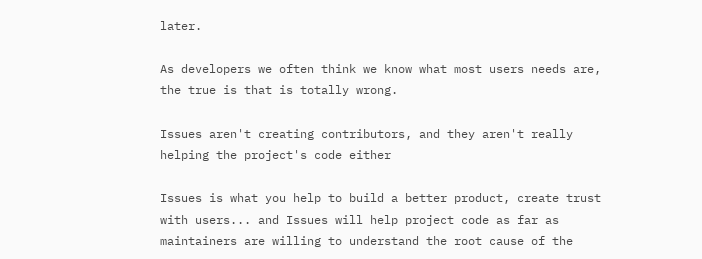later.

As developers we often think we know what most users needs are, the true is that is totally wrong.

Issues aren't creating contributors, and they aren't really helping the project's code either

Issues is what you help to build a better product, create trust with users... and Issues will help project code as far as maintainers are willing to understand the root cause of the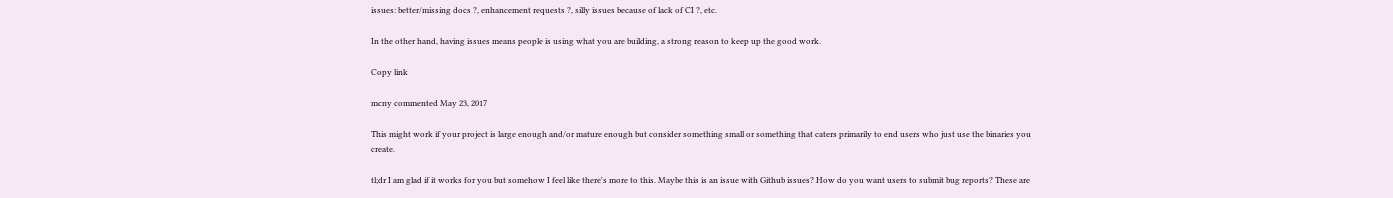issues: better/missing docs ?, enhancement requests ?, silly issues because of lack of CI ?, etc.

In the other hand, having issues means people is using what you are building, a strong reason to keep up the good work.

Copy link

mcny commented May 23, 2017

This might work if your project is large enough and/or mature enough but consider something small or something that caters primarily to end users who just use the binaries you create.

tl;dr I am glad if it works for you but somehow I feel like there's more to this. Maybe this is an issue with Github issues? How do you want users to submit bug reports? These are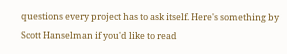questions every project has to ask itself. Here's something by Scott Hanselman if you'd like to read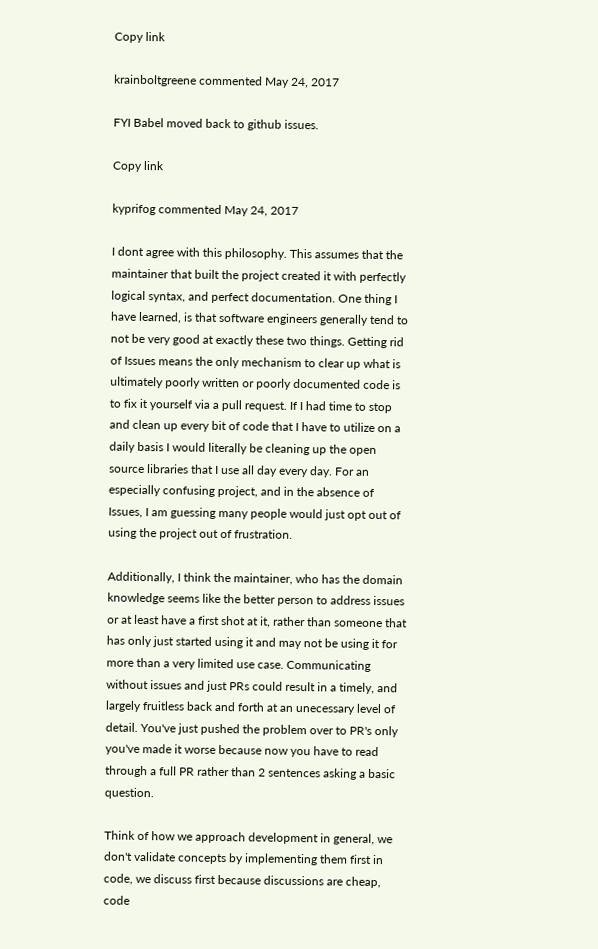Copy link

krainboltgreene commented May 24, 2017

FYI Babel moved back to github issues.

Copy link

kyprifog commented May 24, 2017

I dont agree with this philosophy. This assumes that the maintainer that built the project created it with perfectly logical syntax, and perfect documentation. One thing I have learned, is that software engineers generally tend to not be very good at exactly these two things. Getting rid of Issues means the only mechanism to clear up what is ultimately poorly written or poorly documented code is to fix it yourself via a pull request. If I had time to stop and clean up every bit of code that I have to utilize on a daily basis I would literally be cleaning up the open source libraries that I use all day every day. For an especially confusing project, and in the absence of Issues, I am guessing many people would just opt out of using the project out of frustration.

Additionally, I think the maintainer, who has the domain knowledge seems like the better person to address issues or at least have a first shot at it, rather than someone that has only just started using it and may not be using it for more than a very limited use case. Communicating without issues and just PRs could result in a timely, and largely fruitless back and forth at an unecessary level of detail. You've just pushed the problem over to PR's only you've made it worse because now you have to read through a full PR rather than 2 sentences asking a basic question.

Think of how we approach development in general, we don't validate concepts by implementing them first in code, we discuss first because discussions are cheap, code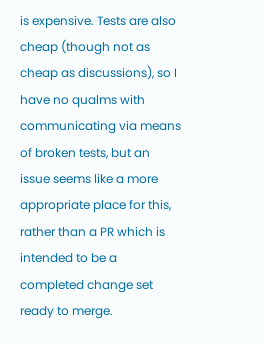is expensive. Tests are also cheap (though not as cheap as discussions), so I have no qualms with communicating via means of broken tests, but an issue seems like a more appropriate place for this, rather than a PR which is intended to be a completed change set ready to merge.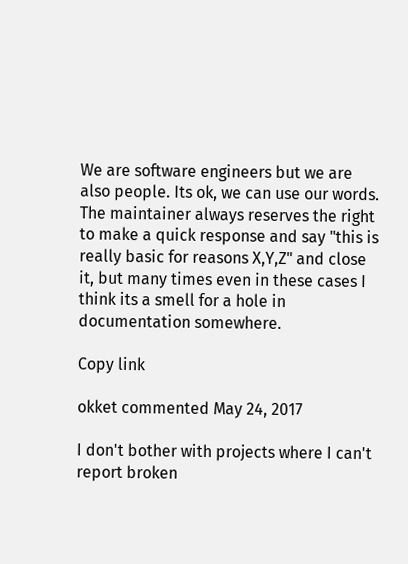We are software engineers but we are also people. Its ok, we can use our words. The maintainer always reserves the right to make a quick response and say "this is really basic for reasons X,Y,Z" and close it, but many times even in these cases I think its a smell for a hole in documentation somewhere.

Copy link

okket commented May 24, 2017

I don't bother with projects where I can't report broken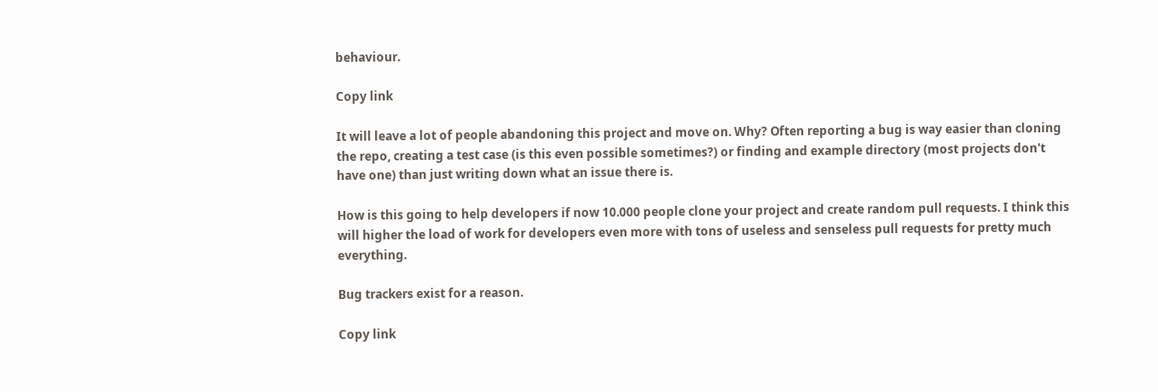behaviour.

Copy link

It will leave a lot of people abandoning this project and move on. Why? Often reporting a bug is way easier than cloning the repo, creating a test case (is this even possible sometimes?) or finding and example directory (most projects don't have one) than just writing down what an issue there is.

How is this going to help developers if now 10.000 people clone your project and create random pull requests. I think this will higher the load of work for developers even more with tons of useless and senseless pull requests for pretty much everything.

Bug trackers exist for a reason.

Copy link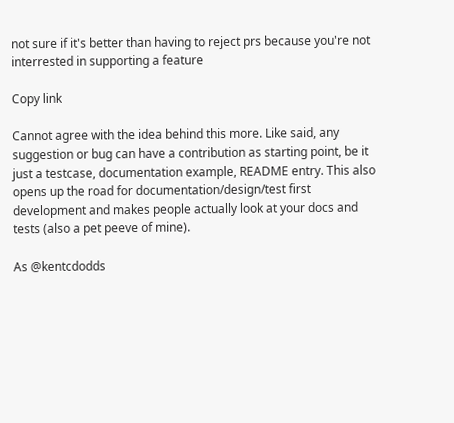not sure if it's better than having to reject prs because you're not interrested in supporting a feature

Copy link

Cannot agree with the idea behind this more. Like said, any suggestion or bug can have a contribution as starting point, be it just a testcase, documentation example, README entry. This also opens up the road for documentation/design/test first development and makes people actually look at your docs and tests (also a pet peeve of mine).

As @kentcdodds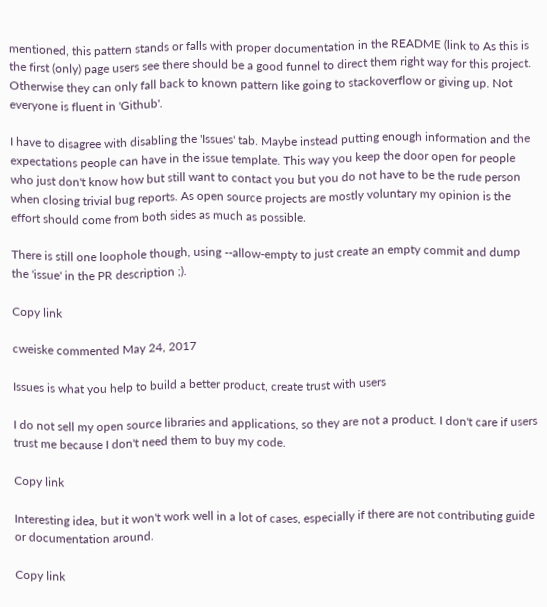mentioned, this pattern stands or falls with proper documentation in the README (link to As this is the first (only) page users see there should be a good funnel to direct them right way for this project. Otherwise they can only fall back to known pattern like going to stackoverflow or giving up. Not everyone is fluent in 'Github'.

I have to disagree with disabling the 'Issues' tab. Maybe instead putting enough information and the expectations people can have in the issue template. This way you keep the door open for people who just don't know how but still want to contact you but you do not have to be the rude person when closing trivial bug reports. As open source projects are mostly voluntary my opinion is the effort should come from both sides as much as possible.

There is still one loophole though, using --allow-empty to just create an empty commit and dump the 'issue' in the PR description ;).

Copy link

cweiske commented May 24, 2017

Issues is what you help to build a better product, create trust with users

I do not sell my open source libraries and applications, so they are not a product. I don't care if users trust me because I don't need them to buy my code.

Copy link

Interesting idea, but it won't work well in a lot of cases, especially if there are not contributing guide or documentation around.

Copy link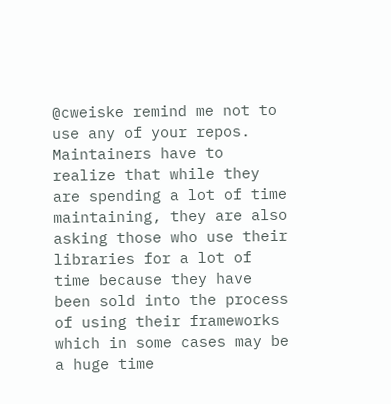@cweiske remind me not to use any of your repos. Maintainers have to realize that while they are spending a lot of time maintaining, they are also asking those who use their libraries for a lot of time because they have been sold into the process of using their frameworks which in some cases may be a huge time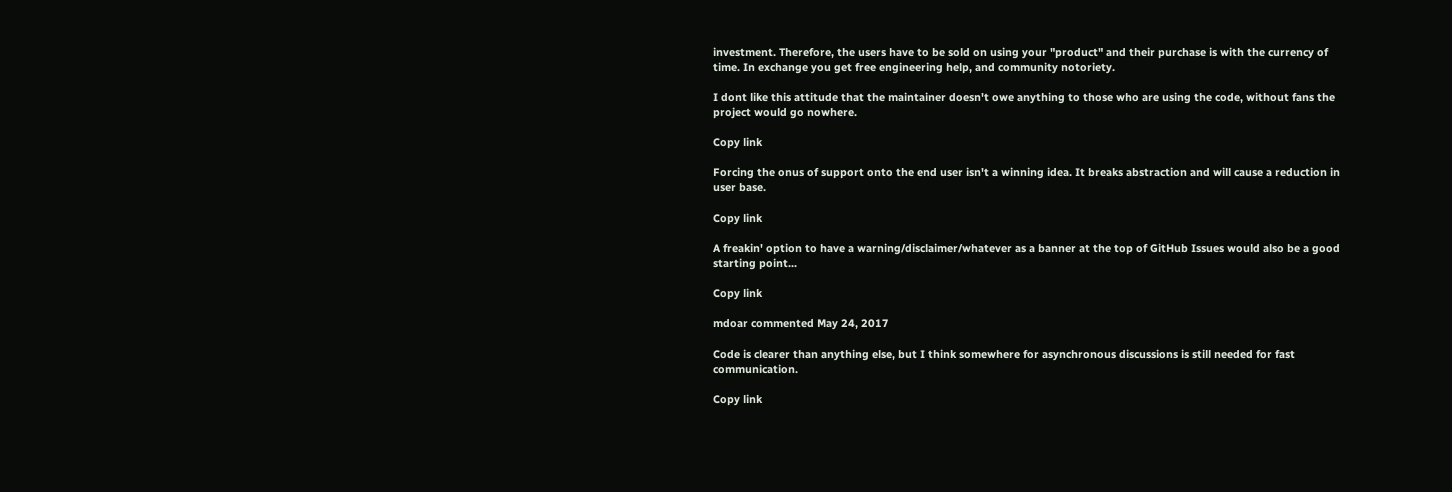investment. Therefore, the users have to be sold on using your "product" and their purchase is with the currency of time. In exchange you get free engineering help, and community notoriety.

I dont like this attitude that the maintainer doesn't owe anything to those who are using the code, without fans the project would go nowhere.

Copy link

Forcing the onus of support onto the end user isn't a winning idea. It breaks abstraction and will cause a reduction in user base.

Copy link

A freakin' option to have a warning/disclaimer/whatever as a banner at the top of GitHub Issues would also be a good starting point...

Copy link

mdoar commented May 24, 2017

Code is clearer than anything else, but I think somewhere for asynchronous discussions is still needed for fast communication.

Copy link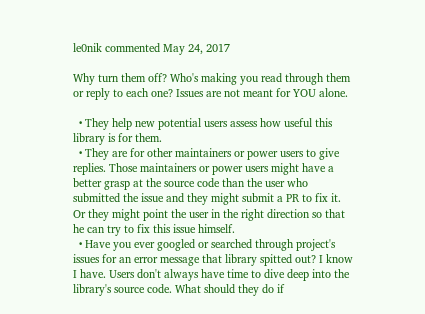le0nik commented May 24, 2017

Why turn them off? Who's making you read through them or reply to each one? Issues are not meant for YOU alone.

  • They help new potential users assess how useful this library is for them.
  • They are for other maintainers or power users to give replies. Those maintainers or power users might have a better grasp at the source code than the user who submitted the issue and they might submit a PR to fix it. Or they might point the user in the right direction so that he can try to fix this issue himself.
  • Have you ever googled or searched through project's issues for an error message that library spitted out? I know I have. Users don't always have time to dive deep into the library's source code. What should they do if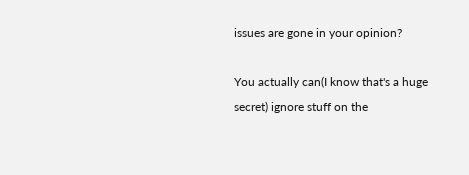issues are gone in your opinion?

You actually can(I know that's a huge secret) ignore stuff on the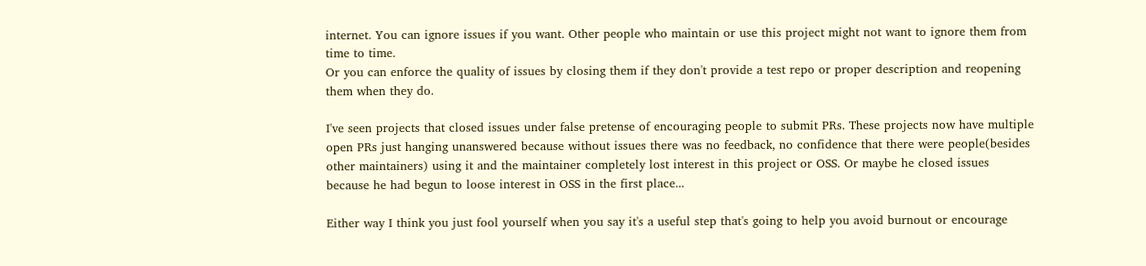internet. You can ignore issues if you want. Other people who maintain or use this project might not want to ignore them from time to time.
Or you can enforce the quality of issues by closing them if they don't provide a test repo or proper description and reopening them when they do.

I've seen projects that closed issues under false pretense of encouraging people to submit PRs. These projects now have multiple open PRs just hanging unanswered because without issues there was no feedback, no confidence that there were people(besides other maintainers) using it and the maintainer completely lost interest in this project or OSS. Or maybe he closed issues because he had begun to loose interest in OSS in the first place...

Either way I think you just fool yourself when you say it's a useful step that's going to help you avoid burnout or encourage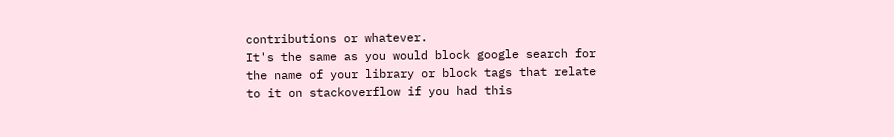contributions or whatever.
It's the same as you would block google search for the name of your library or block tags that relate to it on stackoverflow if you had this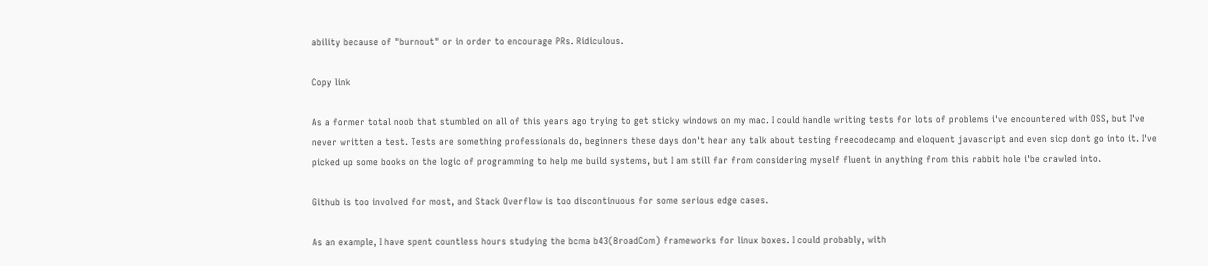ability because of "burnout" or in order to encourage PRs. Ridiculous.

Copy link

As a former total noob that stumbled on all of this years ago trying to get sticky windows on my mac. I could handle writing tests for lots of problems i've encountered with OSS, but I've never written a test. Tests are something professionals do, beginners these days don't hear any talk about testing freecodecamp and eloquent javascript and even sicp dont go into it. I've picked up some books on the logic of programming to help me build systems, but I am still far from considering myself fluent in anything from this rabbit hole i'be crawled into.

Github is too involved for most, and Stack Overflow is too discontinuous for some serious edge cases.

As an example, I have spent countless hours studying the bcma b43(BroadCom) frameworks for linux boxes. I could probably, with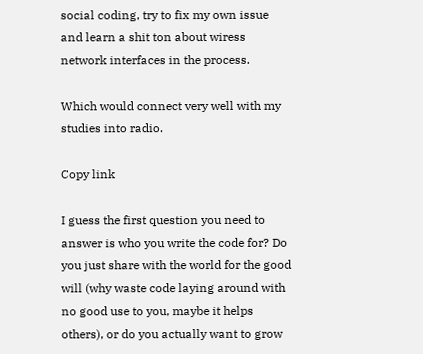social coding, try to fix my own issue and learn a shit ton about wiress network interfaces in the process.

Which would connect very well with my studies into radio.

Copy link

I guess the first question you need to answer is who you write the code for? Do you just share with the world for the good will (why waste code laying around with no good use to you, maybe it helps others), or do you actually want to grow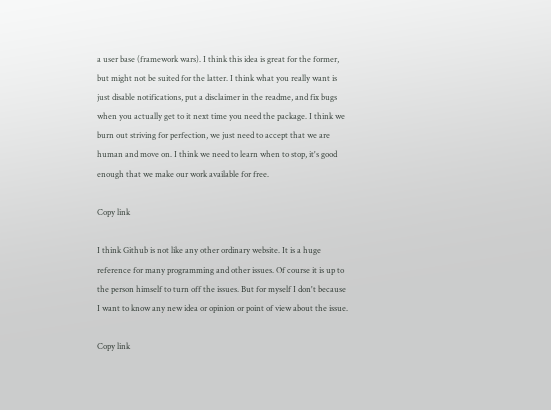a user base (framework wars). I think this idea is great for the former, but might not be suited for the latter. I think what you really want is just disable notifications, put a disclaimer in the readme, and fix bugs when you actually get to it next time you need the package. I think we burn out striving for perfection, we just need to accept that we are human and move on. I think we need to learn when to stop, it's good enough that we make our work available for free.

Copy link

I think Github is not like any other ordinary website. It is a huge reference for many programming and other issues. Of course it is up to the person himself to turn off the issues. But for myself I don't because I want to know any new idea or opinion or point of view about the issue.

Copy link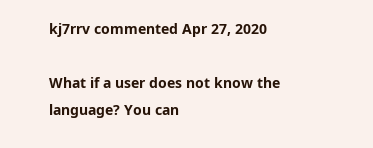kj7rrv commented Apr 27, 2020

What if a user does not know the language? You can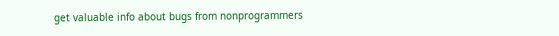get valuable info about bugs from nonprogrammers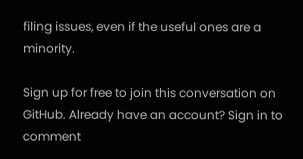filing issues, even if the useful ones are a minority.

Sign up for free to join this conversation on GitHub. Already have an account? Sign in to comment